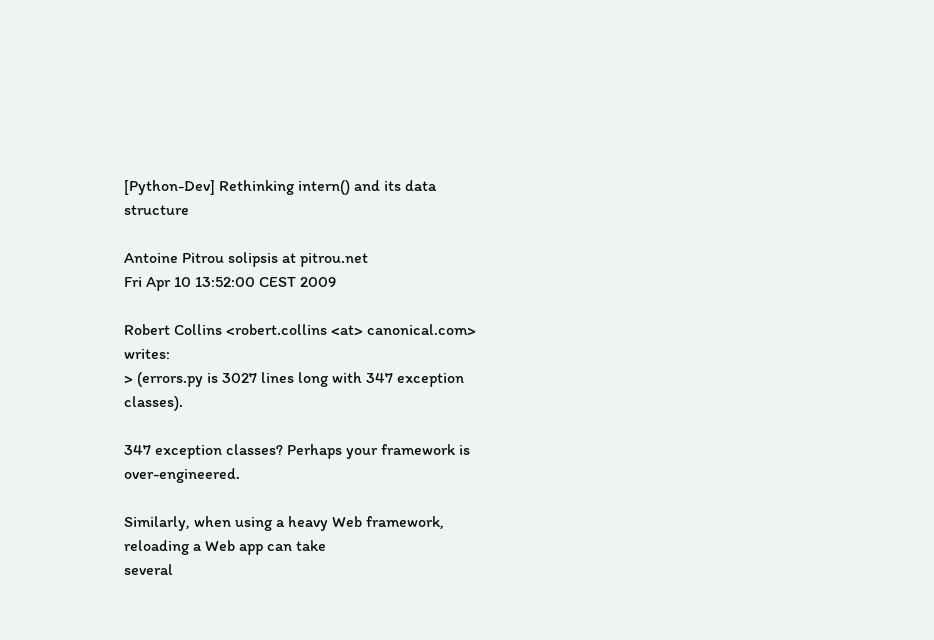[Python-Dev] Rethinking intern() and its data structure

Antoine Pitrou solipsis at pitrou.net
Fri Apr 10 13:52:00 CEST 2009

Robert Collins <robert.collins <at> canonical.com> writes:
> (errors.py is 3027 lines long with 347 exception classes).

347 exception classes? Perhaps your framework is over-engineered.

Similarly, when using a heavy Web framework, reloading a Web app can take
several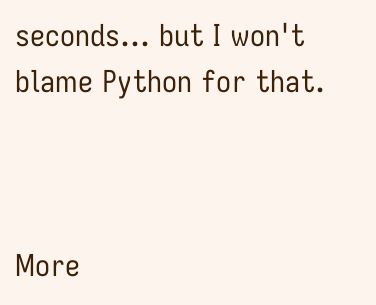seconds... but I won't blame Python for that.



More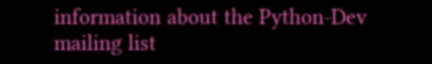information about the Python-Dev mailing list